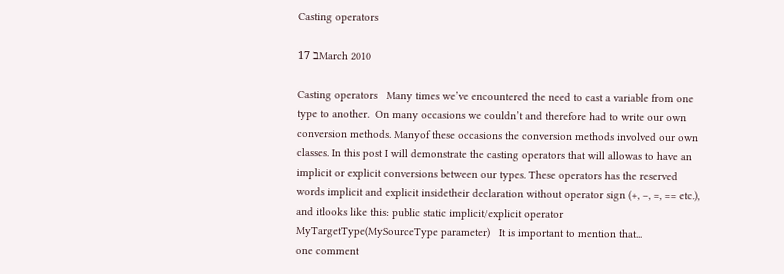Casting operators

17 בMarch 2010

Casting operators   Many times we’ve encountered the need to cast a variable from one type to another.  On many occasions we couldn’t and therefore had to write our own conversion methods. Manyof these occasions the conversion methods involved our own classes. In this post I will demonstrate the casting operators that will allowas to have an implicit or explicit conversions between our types. These operators has the reserved words implicit and explicit insidetheir declaration without operator sign (+, –, =, == etc.), and itlooks like this: public static implicit/explicit operator MyTargetType(MySourceType parameter)   It is important to mention that...
one comment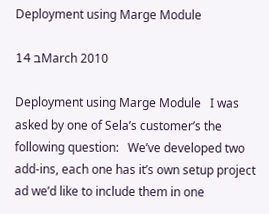Deployment using Marge Module

14 בMarch 2010

Deployment using Marge Module   I was asked by one of Sela’s customer’s the following question:   We’ve developed two add-ins, each one has it’s own setup project ad we’d like to include them in one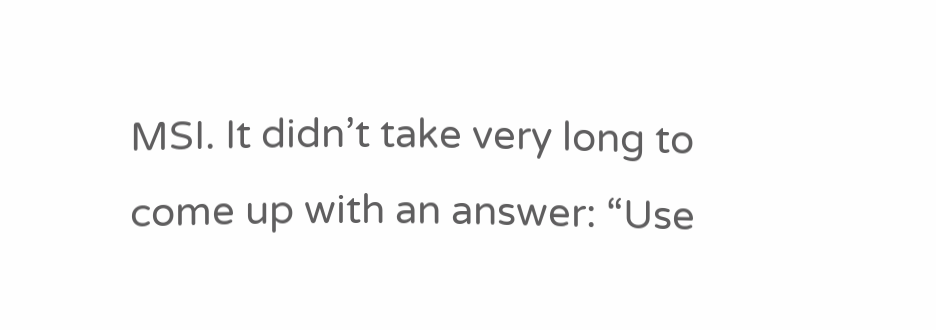MSI. It didn’t take very long to come up with an answer: “Use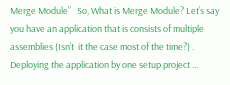Merge Module”   So, What is Merge Module? Let’s say you have an application that is consists of multiple assemblies (Isn’t  it the case most of the time?) . Deploying the application by one setup project ...